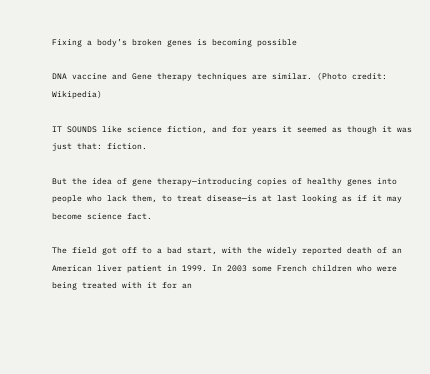Fixing a body’s broken genes is becoming possible

DNA vaccine and Gene therapy techniques are similar. (Photo credit: Wikipedia)

IT SOUNDS like science fiction, and for years it seemed as though it was just that: fiction.

But the idea of gene therapy—introducing copies of healthy genes into people who lack them, to treat disease—is at last looking as if it may become science fact.

The field got off to a bad start, with the widely reported death of an American liver patient in 1999. In 2003 some French children who were being treated with it for an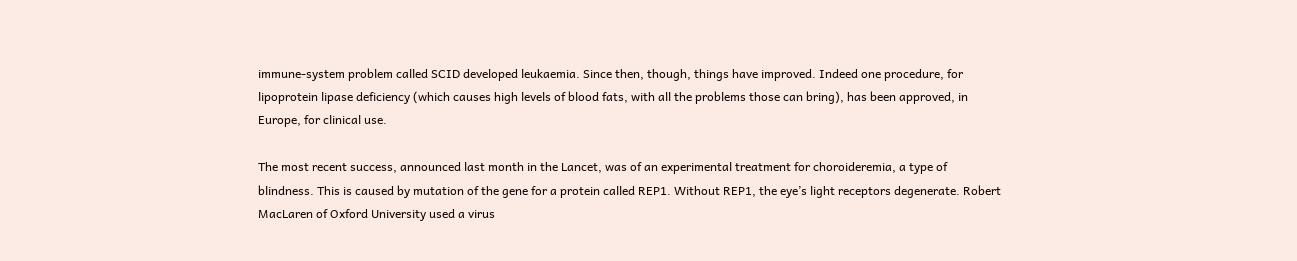immune-system problem called SCID developed leukaemia. Since then, though, things have improved. Indeed one procedure, for lipoprotein lipase deficiency (which causes high levels of blood fats, with all the problems those can bring), has been approved, in Europe, for clinical use.

The most recent success, announced last month in the Lancet, was of an experimental treatment for choroideremia, a type of blindness. This is caused by mutation of the gene for a protein called REP1. Without REP1, the eye’s light receptors degenerate. Robert MacLaren of Oxford University used a virus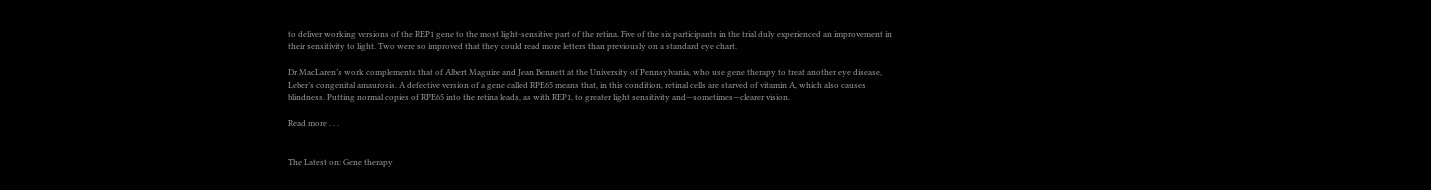to deliver working versions of the REP1 gene to the most light-sensitive part of the retina. Five of the six participants in the trial duly experienced an improvement in their sensitivity to light. Two were so improved that they could read more letters than previously on a standard eye chart.

Dr MacLaren’s work complements that of Albert Maguire and Jean Bennett at the University of Pennsylvania, who use gene therapy to treat another eye disease, Leber’s congenital amaurosis. A defective version of a gene called RPE65 means that, in this condition, retinal cells are starved of vitamin A, which also causes blindness. Putting normal copies of RPE65 into the retina leads, as with REP1, to greater light sensitivity and—sometimes—clearer vision.

Read more . . .


The Latest on: Gene therapy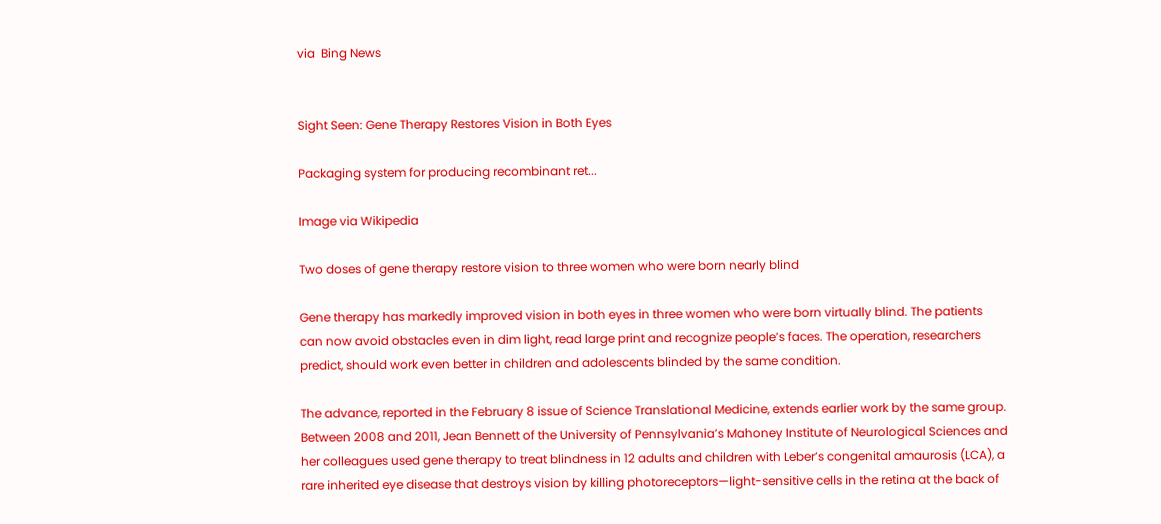via  Bing News


Sight Seen: Gene Therapy Restores Vision in Both Eyes

Packaging system for producing recombinant ret...

Image via Wikipedia

Two doses of gene therapy restore vision to three women who were born nearly blind

Gene therapy has markedly improved vision in both eyes in three women who were born virtually blind. The patients can now avoid obstacles even in dim light, read large print and recognize people’s faces. The operation, researchers predict, should work even better in children and adolescents blinded by the same condition.

The advance, reported in the February 8 issue of Science Translational Medicine, extends earlier work by the same group. Between 2008 and 2011, Jean Bennett of the University of Pennsylvania’s Mahoney Institute of Neurological Sciences and her colleagues used gene therapy to treat blindness in 12 adults and children with Leber’s congenital amaurosis (LCA), a rare inherited eye disease that destroys vision by killing photoreceptors—light-sensitive cells in the retina at the back of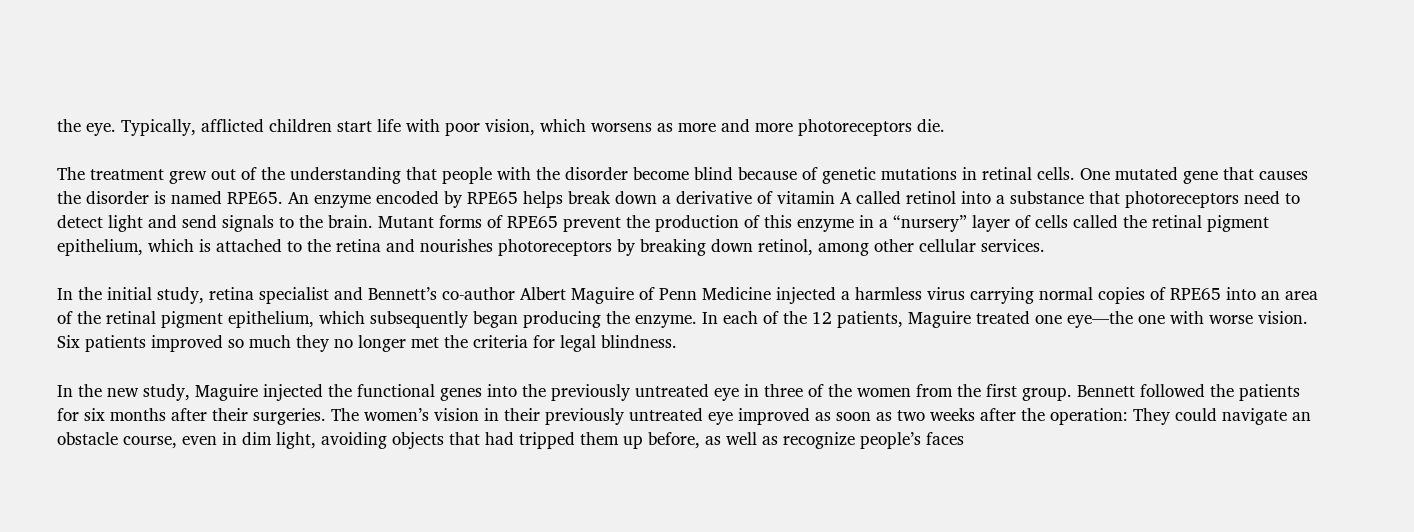the eye. Typically, afflicted children start life with poor vision, which worsens as more and more photoreceptors die.

The treatment grew out of the understanding that people with the disorder become blind because of genetic mutations in retinal cells. One mutated gene that causes the disorder is named RPE65. An enzyme encoded by RPE65 helps break down a derivative of vitamin A called retinol into a substance that photoreceptors need to detect light and send signals to the brain. Mutant forms of RPE65 prevent the production of this enzyme in a “nursery” layer of cells called the retinal pigment epithelium, which is attached to the retina and nourishes photoreceptors by breaking down retinol, among other cellular services.

In the initial study, retina specialist and Bennett’s co-author Albert Maguire of Penn Medicine injected a harmless virus carrying normal copies of RPE65 into an area of the retinal pigment epithelium, which subsequently began producing the enzyme. In each of the 12 patients, Maguire treated one eye—the one with worse vision. Six patients improved so much they no longer met the criteria for legal blindness.

In the new study, Maguire injected the functional genes into the previously untreated eye in three of the women from the first group. Bennett followed the patients for six months after their surgeries. The women’s vision in their previously untreated eye improved as soon as two weeks after the operation: They could navigate an obstacle course, even in dim light, avoiding objects that had tripped them up before, as well as recognize people’s faces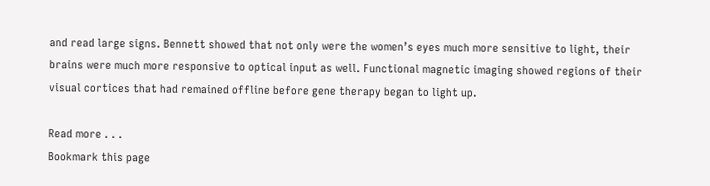and read large signs. Bennett showed that not only were the women’s eyes much more sensitive to light, their brains were much more responsive to optical input as well. Functional magnetic imaging showed regions of their visual cortices that had remained offline before gene therapy began to light up.

Read more . . .
Bookmark this page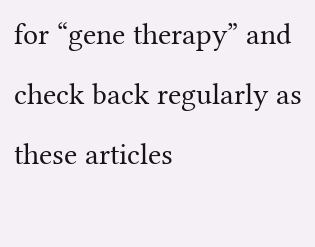for “gene therapy” and check back regularly as these articles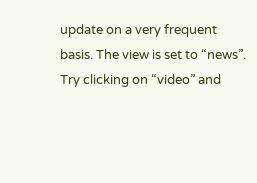update on a very frequent basis. The view is set to “news”. Try clicking on “video” and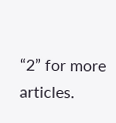“2” for more articles.